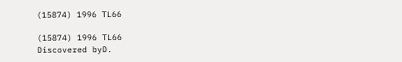(15874) 1996 TL66

(15874) 1996 TL66
Discovered byD.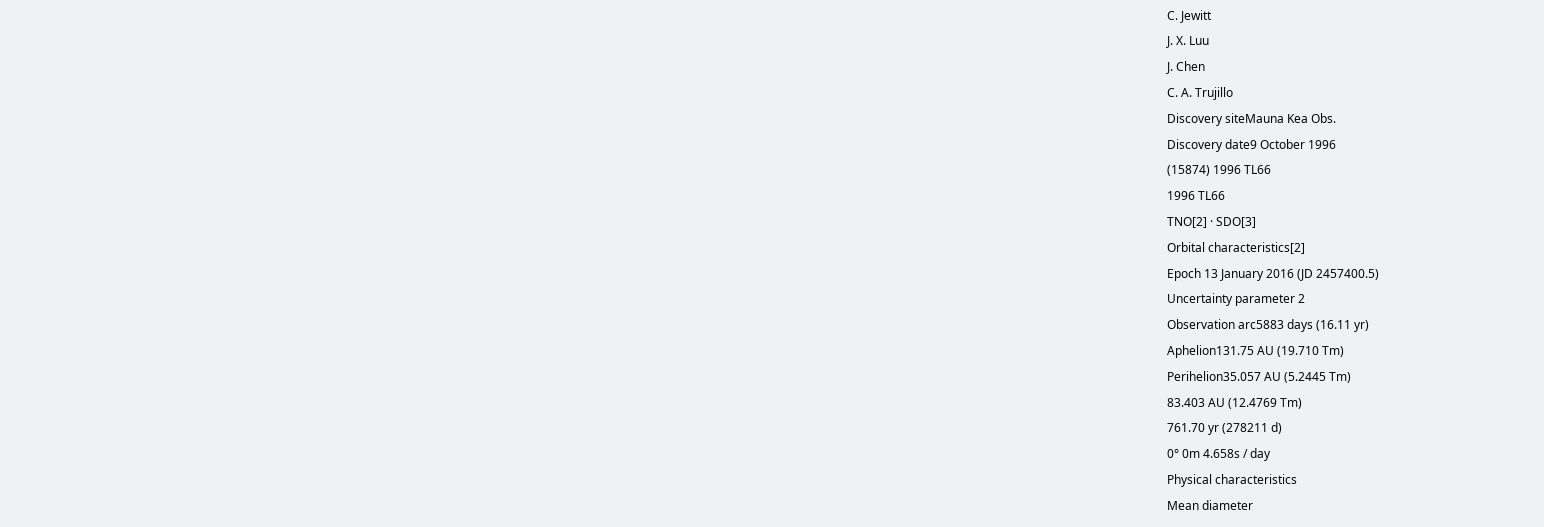C. Jewitt
J. X. Luu
J. Chen
C. A. Trujillo
Discovery siteMauna Kea Obs.
Discovery date9 October 1996
(15874) 1996 TL66
1996 TL66
TNO[2] · SDO[3]
Orbital characteristics[2]
Epoch 13 January 2016 (JD 2457400.5)
Uncertainty parameter 2
Observation arc5883 days (16.11 yr)
Aphelion131.75 AU (19.710 Tm)
Perihelion35.057 AU (5.2445 Tm)
83.403 AU (12.4769 Tm)
761.70 yr (278211 d)
0° 0m 4.658s / day
Physical characteristics
Mean diameter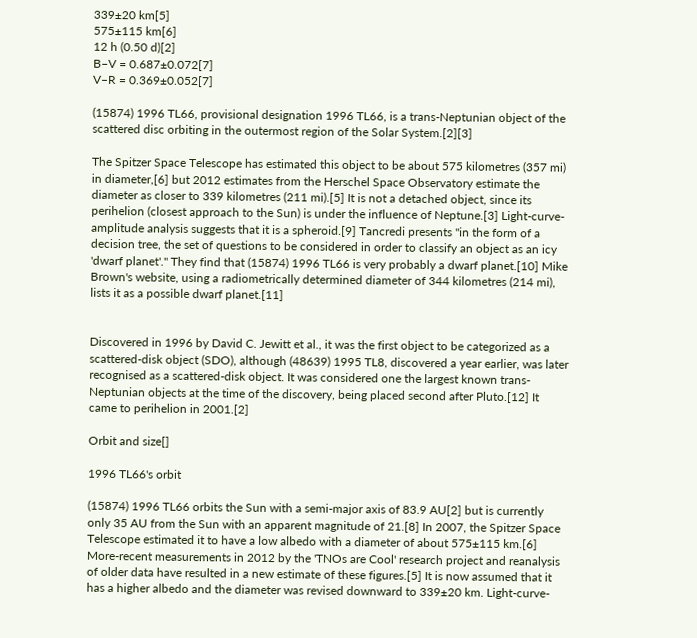339±20 km[5]
575±115 km[6]
12 h (0.50 d)[2]
B–V = 0.687±0.072[7]
V–R = 0.369±0.052[7]

(15874) 1996 TL66, provisional designation 1996 TL66, is a trans-Neptunian object of the scattered disc orbiting in the outermost region of the Solar System.[2][3]

The Spitzer Space Telescope has estimated this object to be about 575 kilometres (357 mi) in diameter,[6] but 2012 estimates from the Herschel Space Observatory estimate the diameter as closer to 339 kilometres (211 mi).[5] It is not a detached object, since its perihelion (closest approach to the Sun) is under the influence of Neptune.[3] Light-curve-amplitude analysis suggests that it is a spheroid.[9] Tancredi presents "in the form of a decision tree, the set of questions to be considered in order to classify an object as an icy 'dwarf planet'." They find that (15874) 1996 TL66 is very probably a dwarf planet.[10] Mike Brown's website, using a radiometrically determined diameter of 344 kilometres (214 mi), lists it as a possible dwarf planet.[11]


Discovered in 1996 by David C. Jewitt et al., it was the first object to be categorized as a scattered-disk object (SDO), although (48639) 1995 TL8, discovered a year earlier, was later recognised as a scattered-disk object. It was considered one the largest known trans-Neptunian objects at the time of the discovery, being placed second after Pluto.[12] It came to perihelion in 2001.[2]

Orbit and size[]

1996 TL66's orbit

(15874) 1996 TL66 orbits the Sun with a semi-major axis of 83.9 AU[2] but is currently only 35 AU from the Sun with an apparent magnitude of 21.[8] In 2007, the Spitzer Space Telescope estimated it to have a low albedo with a diameter of about 575±115 km.[6] More-recent measurements in 2012 by the 'TNOs are Cool' research project and reanalysis of older data have resulted in a new estimate of these figures.[5] It is now assumed that it has a higher albedo and the diameter was revised downward to 339±20 km. Light-curve-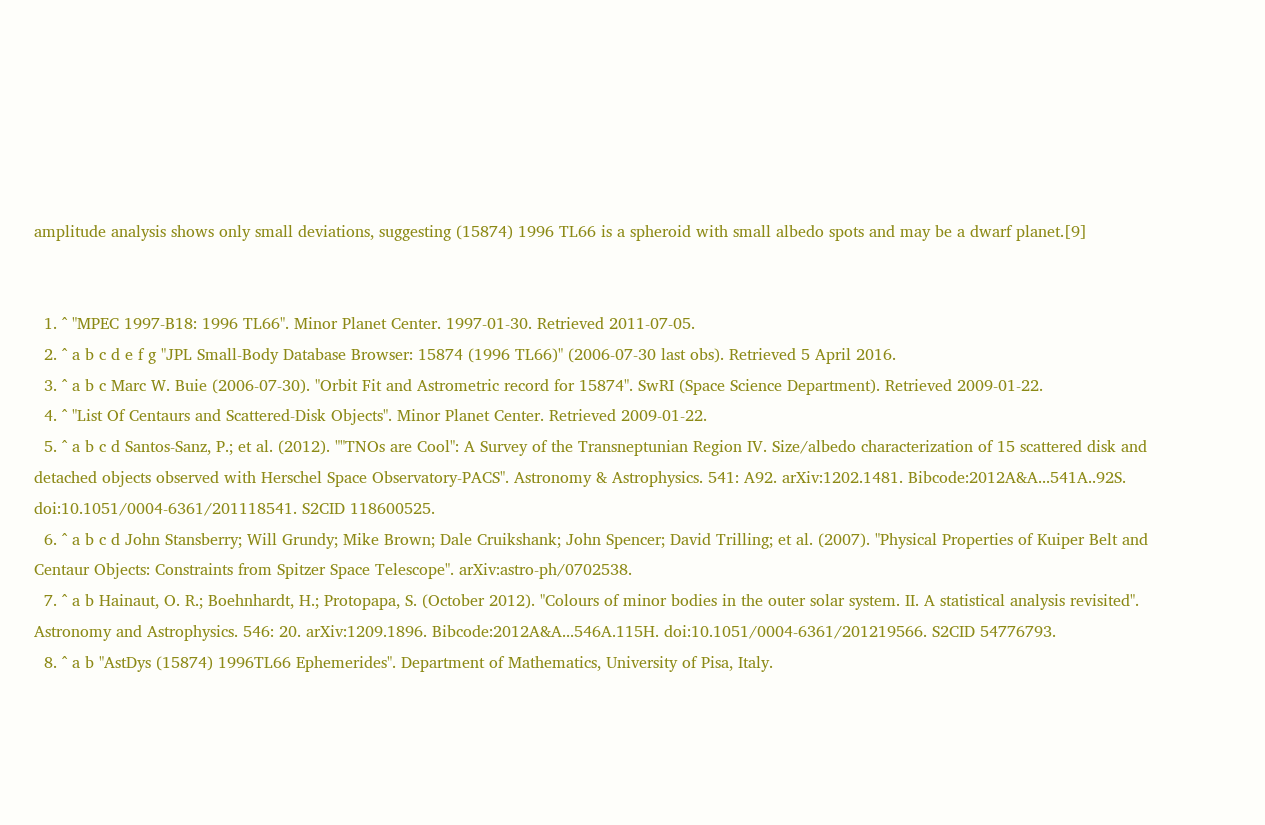amplitude analysis shows only small deviations, suggesting (15874) 1996 TL66 is a spheroid with small albedo spots and may be a dwarf planet.[9]


  1. ^ "MPEC 1997-B18: 1996 TL66". Minor Planet Center. 1997-01-30. Retrieved 2011-07-05.
  2. ^ a b c d e f g "JPL Small-Body Database Browser: 15874 (1996 TL66)" (2006-07-30 last obs). Retrieved 5 April 2016.
  3. ^ a b c Marc W. Buie (2006-07-30). "Orbit Fit and Astrometric record for 15874". SwRI (Space Science Department). Retrieved 2009-01-22.
  4. ^ "List Of Centaurs and Scattered-Disk Objects". Minor Planet Center. Retrieved 2009-01-22.
  5. ^ a b c d Santos-Sanz, P.; et al. (2012). ""TNOs are Cool": A Survey of the Transneptunian Region IV. Size/albedo characterization of 15 scattered disk and detached objects observed with Herschel Space Observatory-PACS". Astronomy & Astrophysics. 541: A92. arXiv:1202.1481. Bibcode:2012A&A...541A..92S. doi:10.1051/0004-6361/201118541. S2CID 118600525.
  6. ^ a b c d John Stansberry; Will Grundy; Mike Brown; Dale Cruikshank; John Spencer; David Trilling; et al. (2007). "Physical Properties of Kuiper Belt and Centaur Objects: Constraints from Spitzer Space Telescope". arXiv:astro-ph/0702538.
  7. ^ a b Hainaut, O. R.; Boehnhardt, H.; Protopapa, S. (October 2012). "Colours of minor bodies in the outer solar system. II. A statistical analysis revisited". Astronomy and Astrophysics. 546: 20. arXiv:1209.1896. Bibcode:2012A&A...546A.115H. doi:10.1051/0004-6361/201219566. S2CID 54776793.
  8. ^ a b "AstDys (15874) 1996TL66 Ephemerides". Department of Mathematics, University of Pisa, Italy.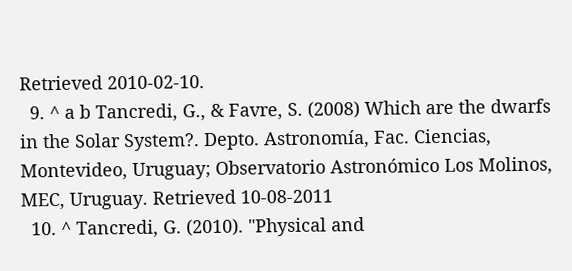Retrieved 2010-02-10.
  9. ^ a b Tancredi, G., & Favre, S. (2008) Which are the dwarfs in the Solar System?. Depto. Astronomía, Fac. Ciencias, Montevideo, Uruguay; Observatorio Astronómico Los Molinos, MEC, Uruguay. Retrieved 10-08-2011
  10. ^ Tancredi, G. (2010). "Physical and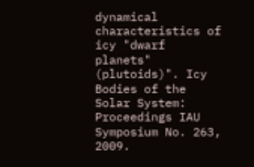dynamical characteristics of icy "dwarf planets" (plutoids)". Icy Bodies of the Solar System: Proceedings IAU Symposium No. 263, 2009.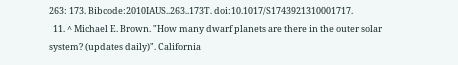263: 173. Bibcode:2010IAUS..263..173T. doi:10.1017/S1743921310001717.
  11. ^ Michael E. Brown. "How many dwarf planets are there in the outer solar system? (updates daily)". California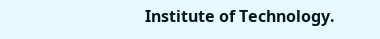Institute of Technology.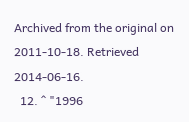Archived from the original on 2011-10-18. Retrieved 2014-06-16.
  12. ^ "1996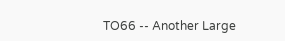TO66 -- Another Large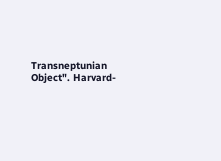Transneptunian Object". Harvard-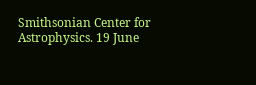Smithsonian Center for Astrophysics. 19 June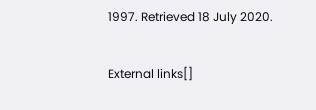1997. Retrieved 18 July 2020.

External links[]